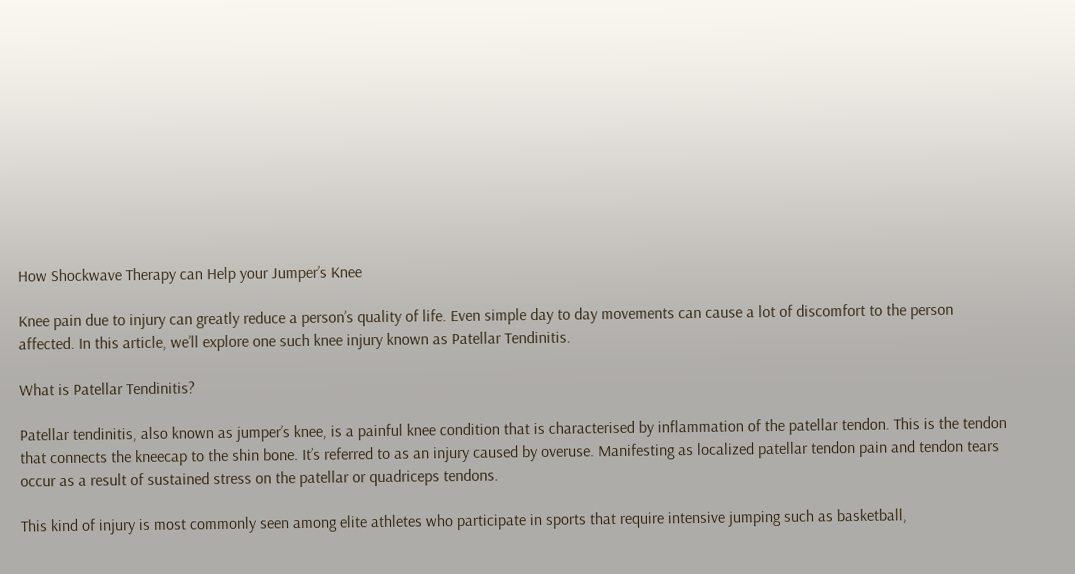How Shockwave Therapy can Help your Jumper’s Knee

Knee pain due to injury can greatly reduce a person’s quality of life. Even simple day to day movements can cause a lot of discomfort to the person affected. In this article, we’ll explore one such knee injury known as Patellar Tendinitis.

What is Patellar Tendinitis?

Patellar tendinitis, also known as jumper’s knee, is a painful knee condition that is characterised by inflammation of the patellar tendon. This is the tendon that connects the kneecap to the shin bone. It’s referred to as an injury caused by overuse. Manifesting as localized patellar tendon pain and tendon tears occur as a result of sustained stress on the patellar or quadriceps tendons.

This kind of injury is most commonly seen among elite athletes who participate in sports that require intensive jumping such as basketball,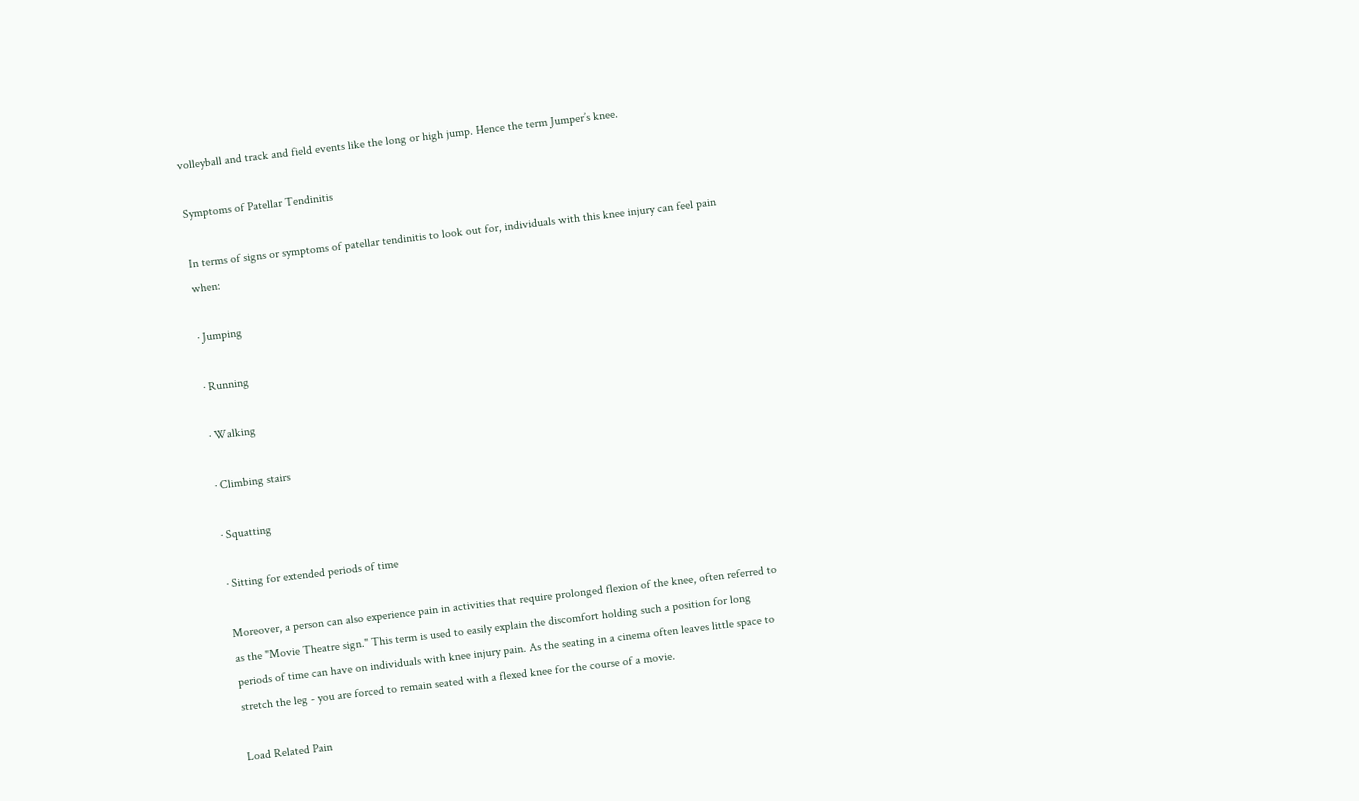volleyball and track and field events like the long or high jump. Hence the term Jumper’s knee.

Symptoms of Patellar Tendinitis

In terms of signs or symptoms of patellar tendinitis to look out for, individuals with this knee injury can feel pain when:

· Jumping

· Running

· Walking

· Climbing stairs

· Squatting

· Sitting for extended periods of time

Moreover, a person can also experience pain in activities that require prolonged flexion of the knee, often referred to as the "Movie Theatre sign." This term is used to easily explain the discomfort holding such a position for long periods of time can have on individuals with knee injury pain. As the seating in a cinema often leaves little space to stretch the leg - you are forced to remain seated with a flexed knee for the course of a movie.

Load Related Pain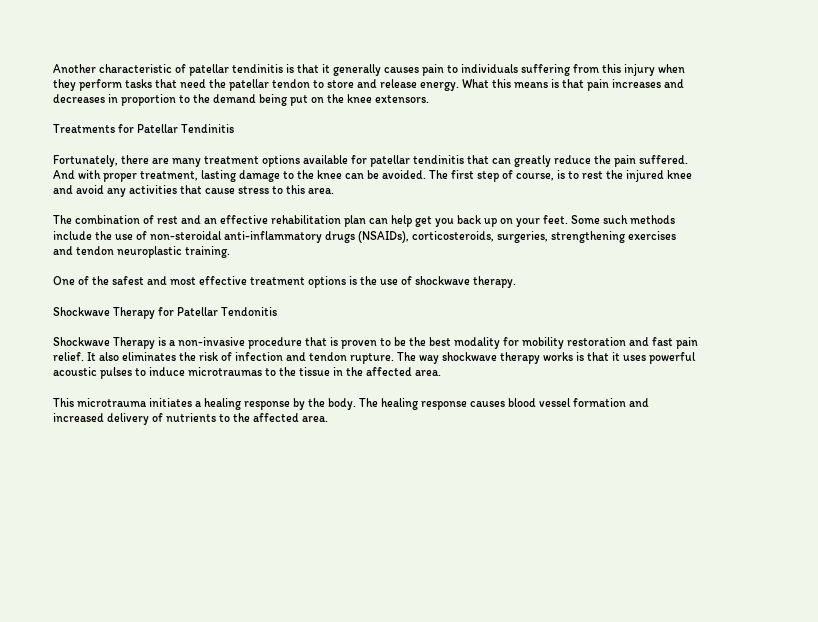Another characteristic of patellar tendinitis is that it generally causes pain to individuals suffering from this injury when they perform tasks that need the patellar tendon to store and release energy. What this means is that pain increases and decreases in proportion to the demand being put on the knee extensors.

Treatments for Patellar Tendinitis

Fortunately, there are many treatment options available for patellar tendinitis that can greatly reduce the pain suffered. And with proper treatment, lasting damage to the knee can be avoided. The first step of course, is to rest the injured knee and avoid any activities that cause stress to this area.

The combination of rest and an effective rehabilitation plan can help get you back up on your feet. Some such methods include the use of non-steroidal anti-inflammatory drugs (NSAIDs), corticosteroids, surgeries, strengthening exercises and tendon neuroplastic training.

One of the safest and most effective treatment options is the use of shockwave therapy.

Shockwave Therapy for Patellar Tendonitis

Shockwave Therapy is a non-invasive procedure that is proven to be the best modality for mobility restoration and fast pain relief. It also eliminates the risk of infection and tendon rupture. The way shockwave therapy works is that it uses powerful acoustic pulses to induce microtraumas to the tissue in the affected area.

This microtrauma initiates a healing response by the body. The healing response causes blood vessel formation and increased delivery of nutrients to the affected area.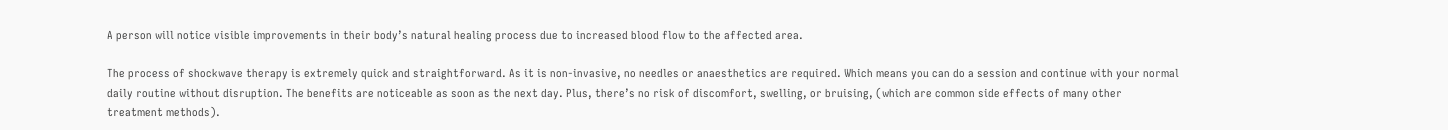A person will notice visible improvements in their body’s natural healing process due to increased blood flow to the affected area.

The process of shockwave therapy is extremely quick and straightforward. As it is non-invasive, no needles or anaesthetics are required. Which means you can do a session and continue with your normal daily routine without disruption. The benefits are noticeable as soon as the next day. Plus, there’s no risk of discomfort, swelling, or bruising, (which are common side effects of many other treatment methods).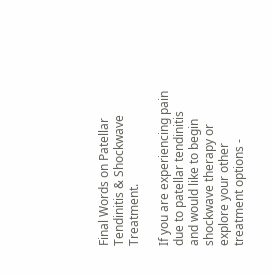Final Words on Patellar Tendinitis & Shockwave Treatment.

If you are experiencing pain due to patellar tendinitis and would like to begin shockwave therapy or explore your other treatment options -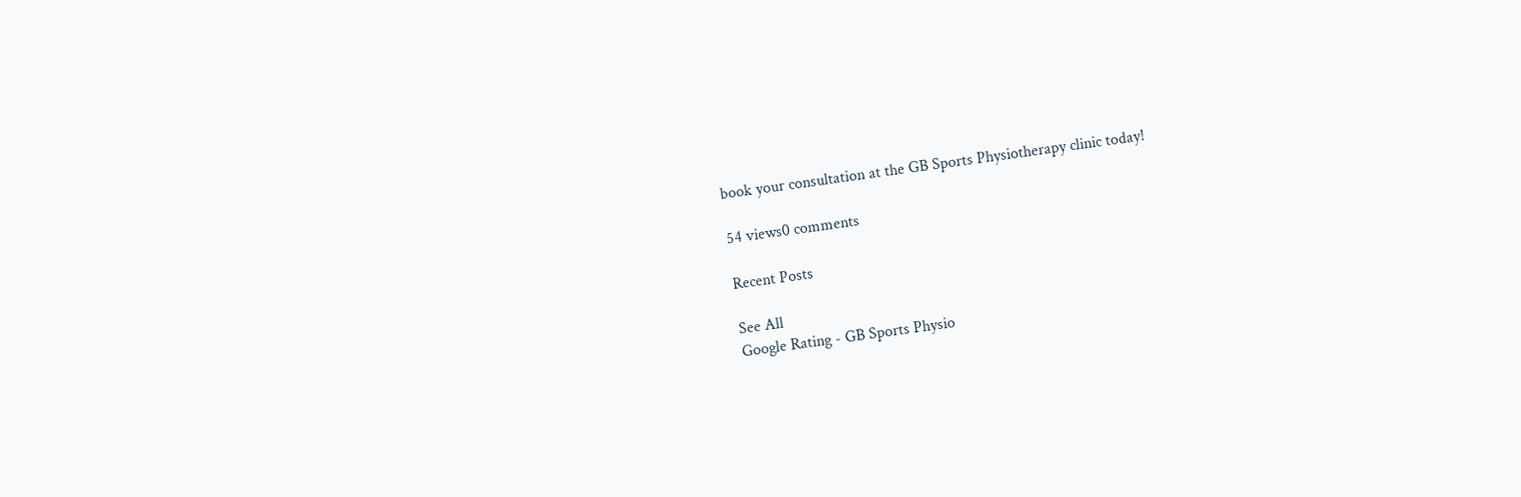book your consultation at the GB Sports Physiotherapy clinic today!

54 views0 comments

Recent Posts

See All
Google Rating - GB Sports Physio